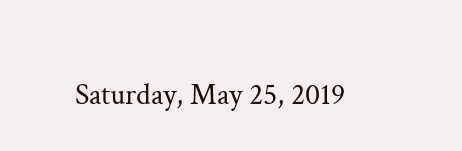Saturday, May 25, 2019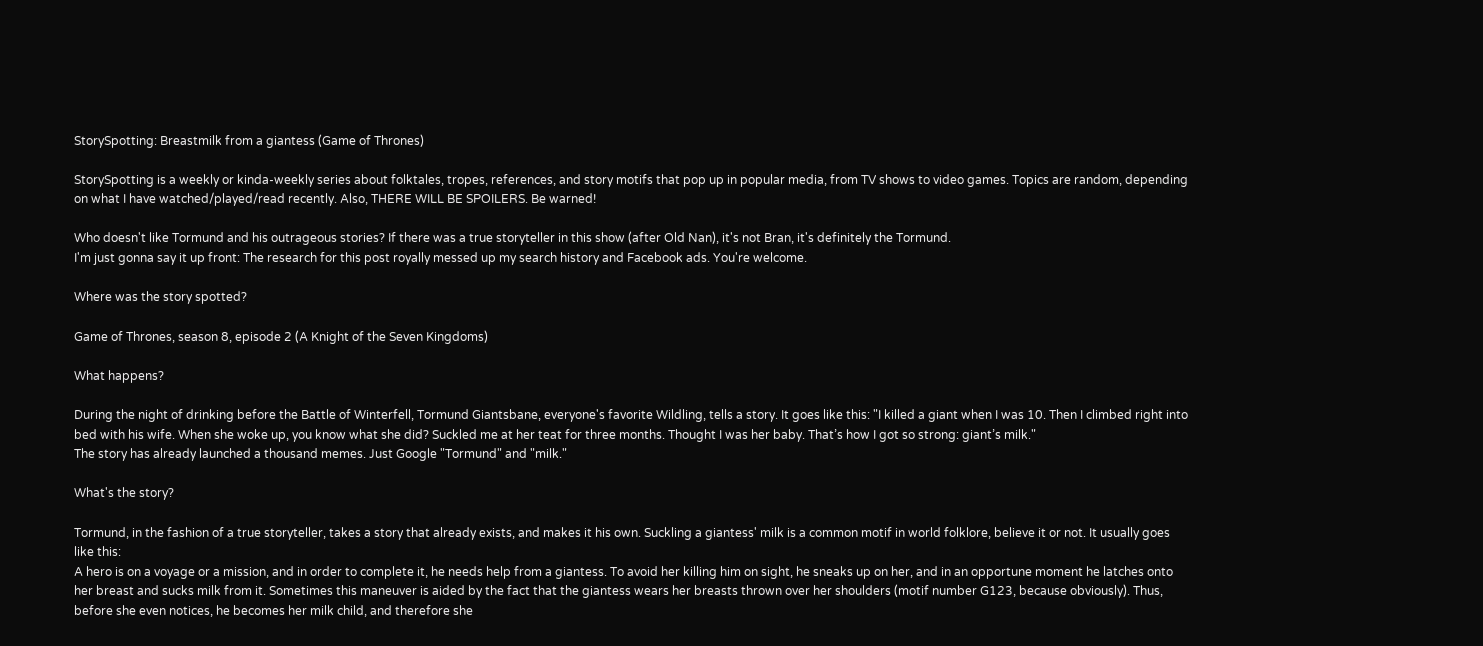StorySpotting: Breastmilk from a giantess (Game of Thrones)

StorySpotting is a weekly or kinda-weekly series about folktales, tropes, references, and story motifs that pop up in popular media, from TV shows to video games. Topics are random, depending on what I have watched/played/read recently. Also, THERE WILL BE SPOILERS. Be warned!

Who doesn't like Tormund and his outrageous stories? If there was a true storyteller in this show (after Old Nan), it's not Bran, it's definitely the Tormund.
I'm just gonna say it up front: The research for this post royally messed up my search history and Facebook ads. You're welcome.

Where was the story spotted?

Game of Thrones, season 8, episode 2 (A Knight of the Seven Kingdoms)

What happens?

During the night of drinking before the Battle of Winterfell, Tormund Giantsbane, everyone's favorite Wildling, tells a story. It goes like this: "I killed a giant when I was 10. Then I climbed right into bed with his wife. When she woke up, you know what she did? Suckled me at her teat for three months. Thought I was her baby. That’s how I got so strong: giant’s milk."
The story has already launched a thousand memes. Just Google "Tormund" and "milk."

What's the story?

Tormund, in the fashion of a true storyteller, takes a story that already exists, and makes it his own. Suckling a giantess' milk is a common motif in world folklore, believe it or not. It usually goes like this:
A hero is on a voyage or a mission, and in order to complete it, he needs help from a giantess. To avoid her killing him on sight, he sneaks up on her, and in an opportune moment he latches onto her breast and sucks milk from it. Sometimes this maneuver is aided by the fact that the giantess wears her breasts thrown over her shoulders (motif number G123, because obviously). Thus, before she even notices, he becomes her milk child, and therefore she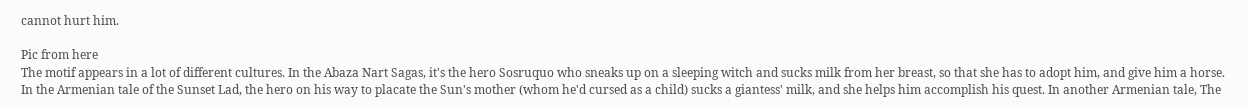cannot hurt him.

Pic from here
The motif appears in a lot of different cultures. In the Abaza Nart Sagas, it's the hero Sosruquo who sneaks up on a sleeping witch and sucks milk from her breast, so that she has to adopt him, and give him a horse. In the Armenian tale of the Sunset Lad, the hero on his way to placate the Sun's mother (whom he'd cursed as a child) sucks a giantess' milk, and she helps him accomplish his quest. In another Armenian tale, The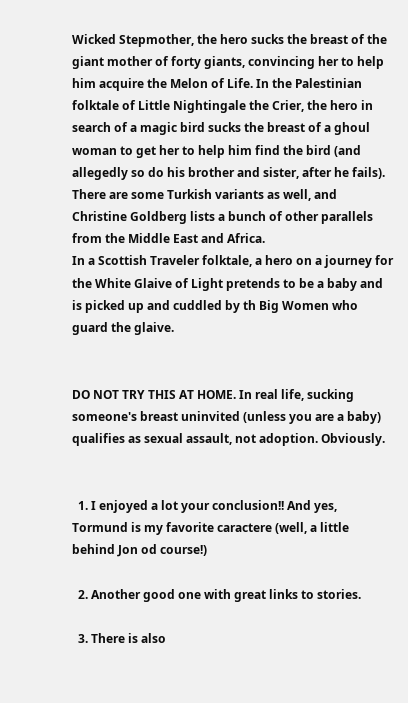Wicked Stepmother, the hero sucks the breast of the giant mother of forty giants, convincing her to help him acquire the Melon of Life. In the Palestinian folktale of Little Nightingale the Crier, the hero in search of a magic bird sucks the breast of a ghoul woman to get her to help him find the bird (and allegedly so do his brother and sister, after he fails). There are some Turkish variants as well, and  Christine Goldberg lists a bunch of other parallels from the Middle East and Africa.
In a Scottish Traveler folktale, a hero on a journey for the White Glaive of Light pretends to be a baby and is picked up and cuddled by th Big Women who guard the glaive.


DO NOT TRY THIS AT HOME. In real life, sucking someone's breast uninvited (unless you are a baby) qualifies as sexual assault, not adoption. Obviously.


  1. I enjoyed a lot your conclusion!! And yes, Tormund is my favorite caractere (well, a little behind Jon od course!)

  2. Another good one with great links to stories.

  3. There is also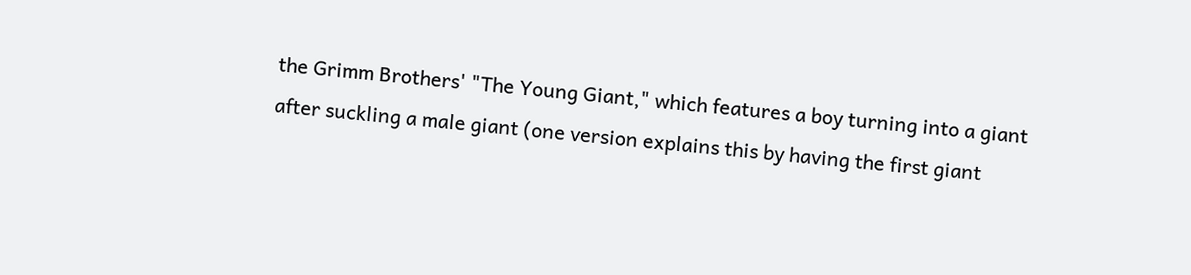the Grimm Brothers' "The Young Giant," which features a boy turning into a giant after suckling a male giant (one version explains this by having the first giant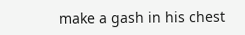make a gash in his chest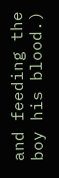and feeding the boy his blood.)